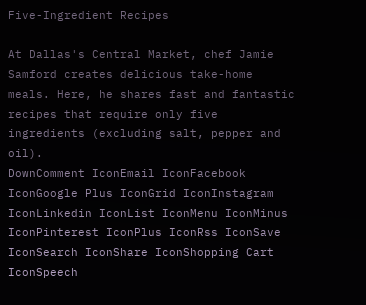Five-Ingredient Recipes

At Dallas's Central Market, chef Jamie Samford creates delicious take-home meals. Here, he shares fast and fantastic recipes that require only five ingredients (excluding salt, pepper and oil).
DownComment IconEmail IconFacebook IconGoogle Plus IconGrid IconInstagram IconLinkedin IconList IconMenu IconMinus IconPinterest IconPlus IconRss IconSave IconSearch IconShare IconShopping Cart IconSpeech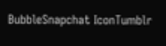BubbleSnapchat IconTumblr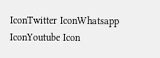IconTwitter IconWhatsapp IconYoutube Icon